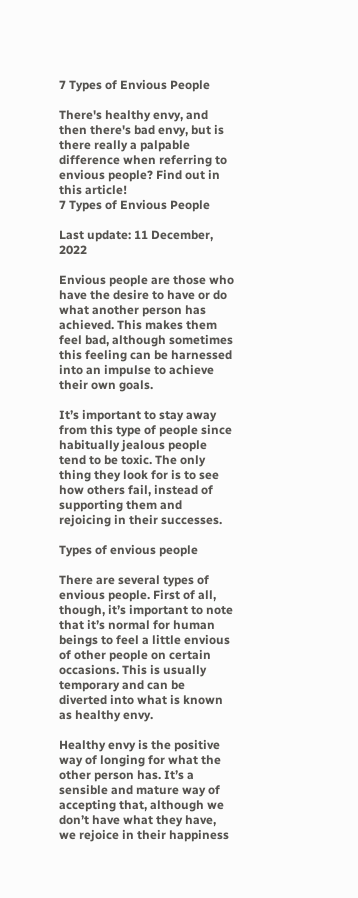7 Types of Envious People

There's healthy envy, and then there's bad envy, but is there really a palpable difference when referring to envious people? Find out in this article!
7 Types of Envious People

Last update: 11 December, 2022

Envious people are those who have the desire to have or do what another person has achieved. This makes them feel bad, although sometimes this feeling can be harnessed into an impulse to achieve their own goals.

It’s important to stay away from this type of people since habitually jealous people tend to be toxic. The only thing they look for is to see how others fail, instead of supporting them and rejoicing in their successes.

Types of envious people

There are several types of envious people. First of all, though, it’s important to note that it’s normal for human beings to feel a little envious of other people on certain occasions. This is usually temporary and can be diverted into what is known as healthy envy.

Healthy envy is the positive way of longing for what the other person has. It’s a sensible and mature way of accepting that, although we don’t have what they have, we rejoice in their happiness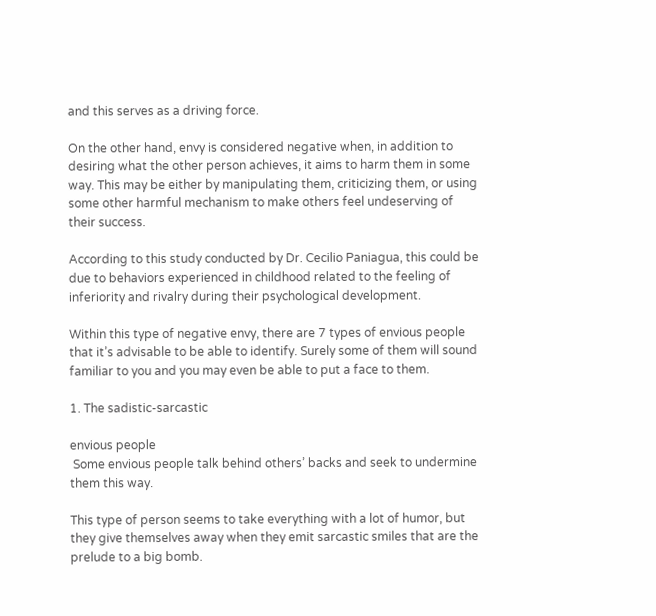and this serves as a driving force.

On the other hand, envy is considered negative when, in addition to desiring what the other person achieves, it aims to harm them in some way. This may be either by manipulating them, criticizing them, or using some other harmful mechanism to make others feel undeserving of their success.

According to this study conducted by Dr. Cecilio Paniagua, this could be due to behaviors experienced in childhood related to the feeling of inferiority and rivalry during their psychological development.

Within this type of negative envy, there are 7 types of envious people that it’s advisable to be able to identify. Surely some of them will sound familiar to you and you may even be able to put a face to them.

1. The sadistic-sarcastic

envious people
 Some envious people talk behind others’ backs and seek to undermine them this way.

This type of person seems to take everything with a lot of humor, but they give themselves away when they emit sarcastic smiles that are the prelude to a big bomb.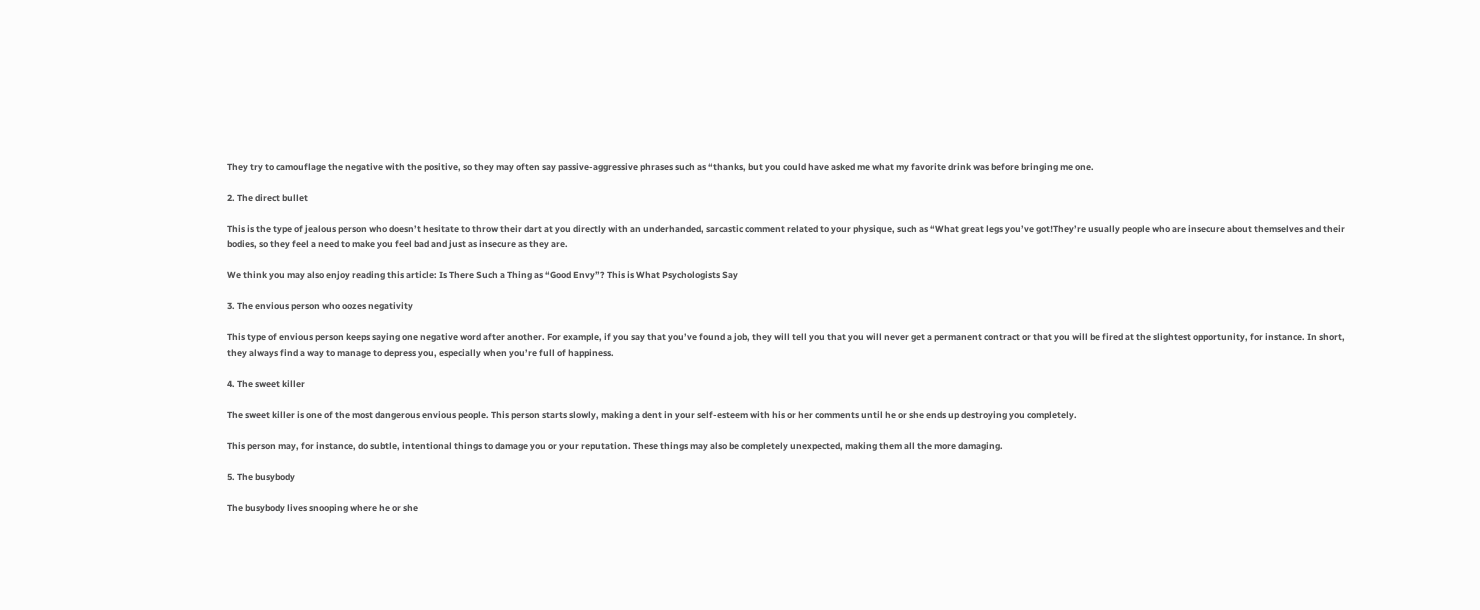They try to camouflage the negative with the positive, so they may often say passive-aggressive phrases such as “thanks, but you could have asked me what my favorite drink was before bringing me one.

2. The direct bullet

This is the type of jealous person who doesn’t hesitate to throw their dart at you directly with an underhanded, sarcastic comment related to your physique, such as “What great legs you’ve got!They’re usually people who are insecure about themselves and their bodies, so they feel a need to make you feel bad and just as insecure as they are.

We think you may also enjoy reading this article: Is There Such a Thing as “Good Envy”? This is What Psychologists Say

3. The envious person who oozes negativity

This type of envious person keeps saying one negative word after another. For example, if you say that you’ve found a job, they will tell you that you will never get a permanent contract or that you will be fired at the slightest opportunity, for instance. In short, they always find a way to manage to depress you, especially when you’re full of happiness.

4. The sweet killer

The sweet killer is one of the most dangerous envious people. This person starts slowly, making a dent in your self-esteem with his or her comments until he or she ends up destroying you completely.

This person may, for instance, do subtle, intentional things to damage you or your reputation. These things may also be completely unexpected, making them all the more damaging.

5. The busybody

The busybody lives snooping where he or she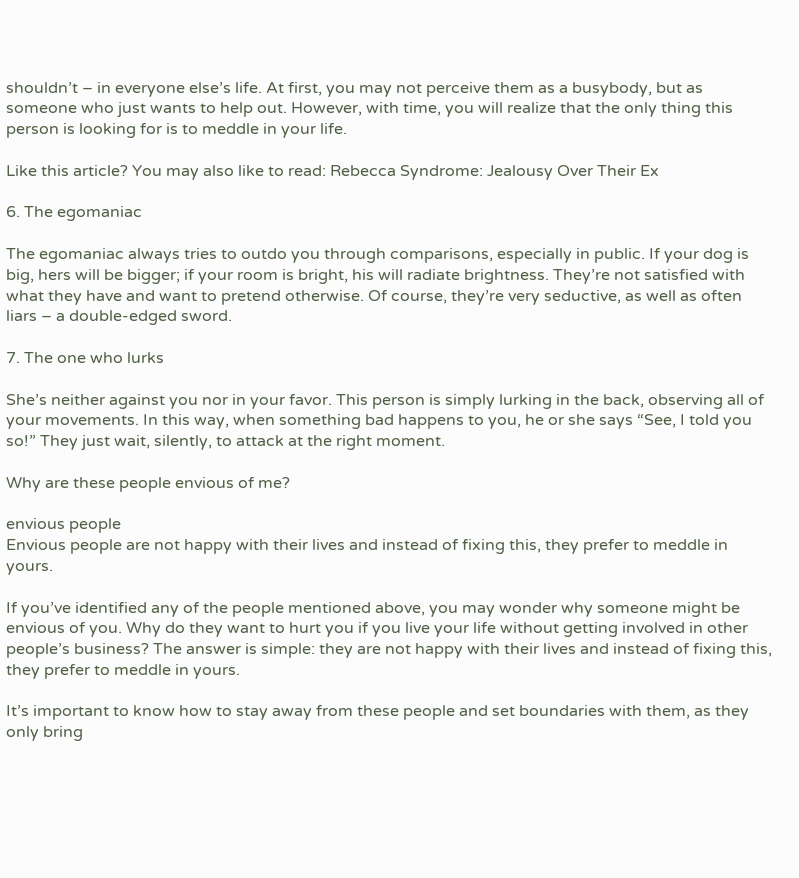shouldn’t – in everyone else’s life. At first, you may not perceive them as a busybody, but as someone who just wants to help out. However, with time, you will realize that the only thing this person is looking for is to meddle in your life.

Like this article? You may also like to read: Rebecca Syndrome: Jealousy Over Their Ex

6. The egomaniac

The egomaniac always tries to outdo you through comparisons, especially in public. If your dog is big, hers will be bigger; if your room is bright, his will radiate brightness. They’re not satisfied with what they have and want to pretend otherwise. Of course, they’re very seductive, as well as often liars – a double-edged sword.

7. The one who lurks

She’s neither against you nor in your favor. This person is simply lurking in the back, observing all of your movements. In this way, when something bad happens to you, he or she says “See, I told you so!” They just wait, silently, to attack at the right moment.

Why are these people envious of me?

envious people
Envious people are not happy with their lives and instead of fixing this, they prefer to meddle in yours.

If you’ve identified any of the people mentioned above, you may wonder why someone might be envious of you. Why do they want to hurt you if you live your life without getting involved in other people’s business? The answer is simple: they are not happy with their lives and instead of fixing this, they prefer to meddle in yours.

It’s important to know how to stay away from these people and set boundaries with them, as they only bring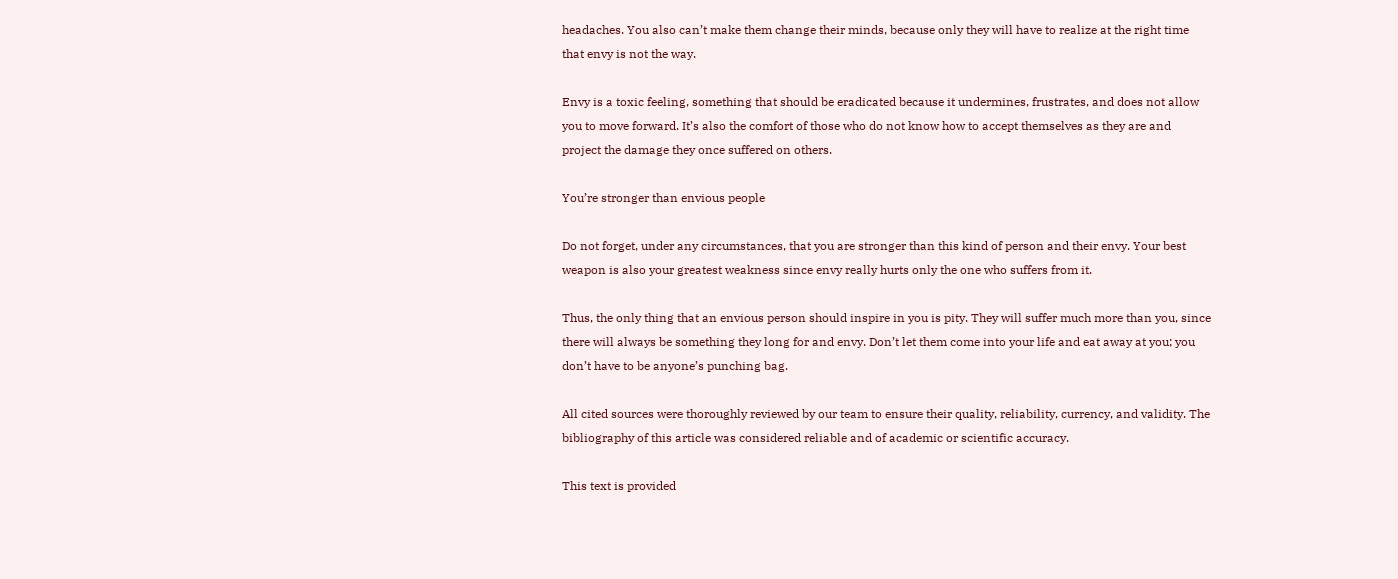headaches. You also can’t make them change their minds, because only they will have to realize at the right time that envy is not the way.

Envy is a toxic feeling, something that should be eradicated because it undermines, frustrates, and does not allow you to move forward. It’s also the comfort of those who do not know how to accept themselves as they are and project the damage they once suffered on others.

You’re stronger than envious people

Do not forget, under any circumstances, that you are stronger than this kind of person and their envy. Your best weapon is also your greatest weakness since envy really hurts only the one who suffers from it.

Thus, the only thing that an envious person should inspire in you is pity. They will suffer much more than you, since there will always be something they long for and envy. Don’t let them come into your life and eat away at you; you don’t have to be anyone’s punching bag.

All cited sources were thoroughly reviewed by our team to ensure their quality, reliability, currency, and validity. The bibliography of this article was considered reliable and of academic or scientific accuracy.

This text is provided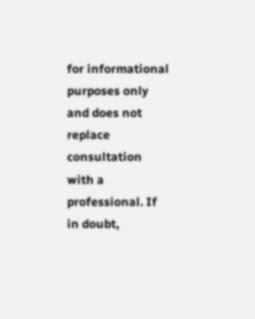for informational purposes only and does not replace consultation with a professional. If in doubt,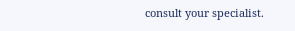consult your specialist.